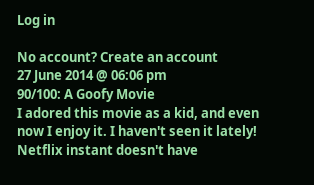Log in

No account? Create an account
27 June 2014 @ 06:06 pm
90/100: A Goofy Movie
I adored this movie as a kid, and even now I enjoy it. I haven't seen it lately! Netflix instant doesn't have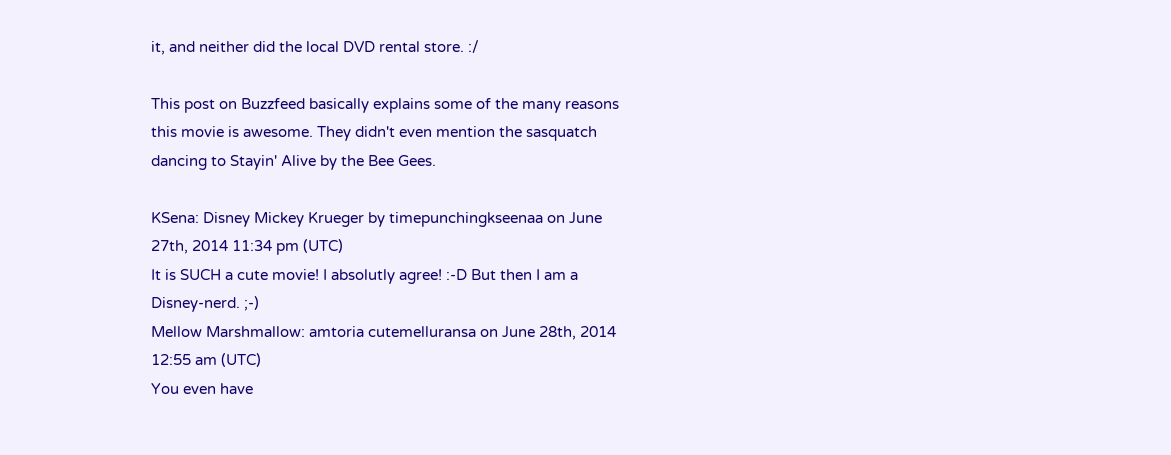it, and neither did the local DVD rental store. :/

This post on Buzzfeed basically explains some of the many reasons this movie is awesome. They didn't even mention the sasquatch dancing to Stayin' Alive by the Bee Gees.

KSena: Disney Mickey Krueger by timepunchingkseenaa on June 27th, 2014 11:34 pm (UTC)
It is SUCH a cute movie! I absolutly agree! :-D But then I am a Disney-nerd. ;-)
Mellow Marshmallow: amtoria cutemelluransa on June 28th, 2014 12:55 am (UTC)
You even have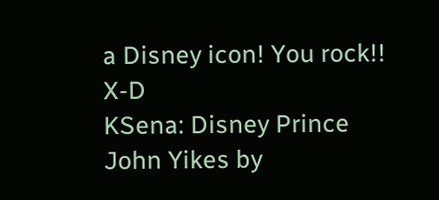a Disney icon! You rock!! X-D
KSena: Disney Prince John Yikes by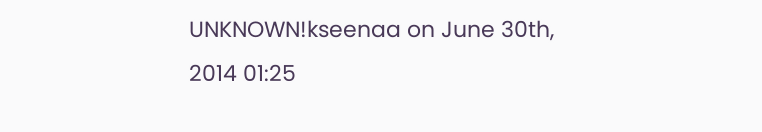UNKNOWN!kseenaa on June 30th, 2014 01:25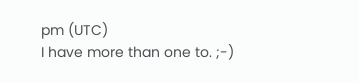pm (UTC)
I have more than one to. ;-)